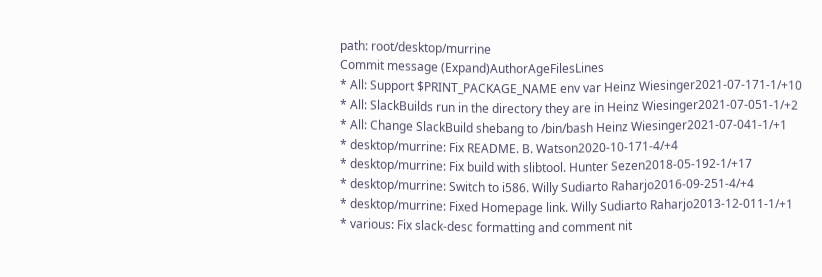path: root/desktop/murrine
Commit message (Expand)AuthorAgeFilesLines
* All: Support $PRINT_PACKAGE_NAME env var Heinz Wiesinger2021-07-171-1/+10
* All: SlackBuilds run in the directory they are in Heinz Wiesinger2021-07-051-1/+2
* All: Change SlackBuild shebang to /bin/bash Heinz Wiesinger2021-07-041-1/+1
* desktop/murrine: Fix README. B. Watson2020-10-171-4/+4
* desktop/murrine: Fix build with slibtool. Hunter Sezen2018-05-192-1/+17
* desktop/murrine: Switch to i586. Willy Sudiarto Raharjo2016-09-251-4/+4
* desktop/murrine: Fixed Homepage link. Willy Sudiarto Raharjo2013-12-011-1/+1
* various: Fix slack-desc formatting and comment nit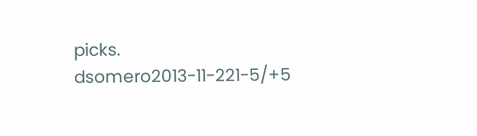picks. dsomero2013-11-221-5/+5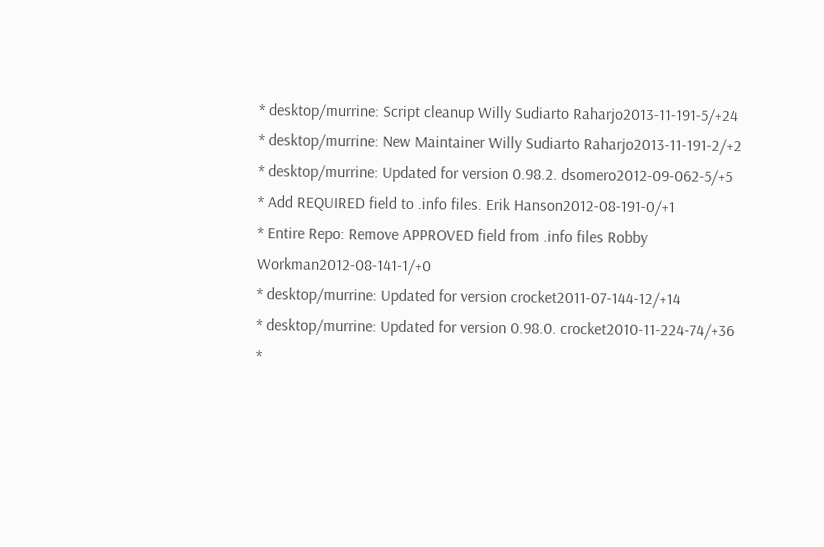* desktop/murrine: Script cleanup Willy Sudiarto Raharjo2013-11-191-5/+24
* desktop/murrine: New Maintainer Willy Sudiarto Raharjo2013-11-191-2/+2
* desktop/murrine: Updated for version 0.98.2. dsomero2012-09-062-5/+5
* Add REQUIRED field to .info files. Erik Hanson2012-08-191-0/+1
* Entire Repo: Remove APPROVED field from .info files Robby Workman2012-08-141-1/+0
* desktop/murrine: Updated for version crocket2011-07-144-12/+14
* desktop/murrine: Updated for version 0.98.0. crocket2010-11-224-74/+36
*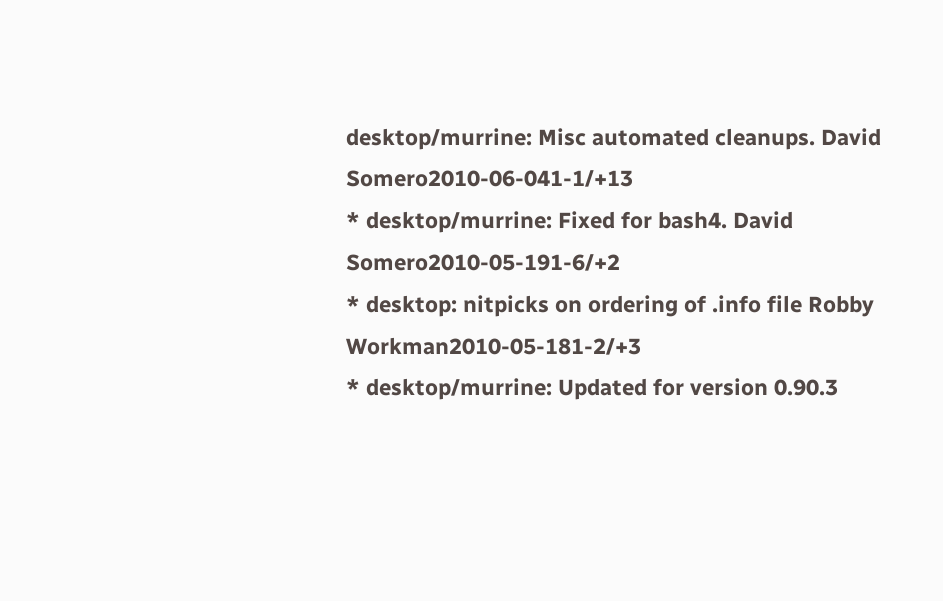desktop/murrine: Misc automated cleanups. David Somero2010-06-041-1/+13
* desktop/murrine: Fixed for bash4. David Somero2010-05-191-6/+2
* desktop: nitpicks on ordering of .info file Robby Workman2010-05-181-2/+3
* desktop/murrine: Updated for version 0.90.3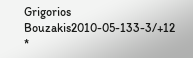Grigorios Bouzakis2010-05-133-3/+12
*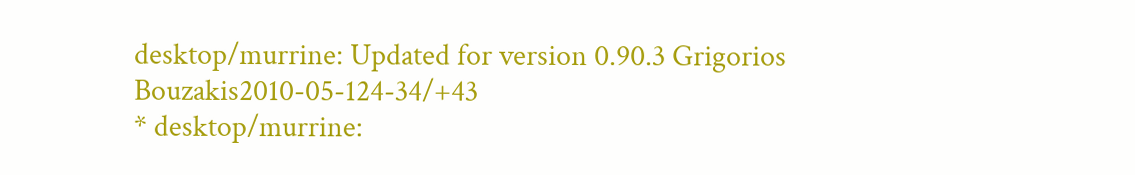desktop/murrine: Updated for version 0.90.3 Grigorios Bouzakis2010-05-124-34/+43
* desktop/murrine: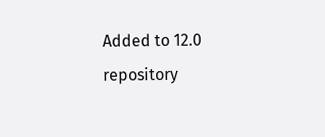Added to 12.0 repository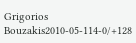Grigorios Bouzakis2010-05-114-0/+128